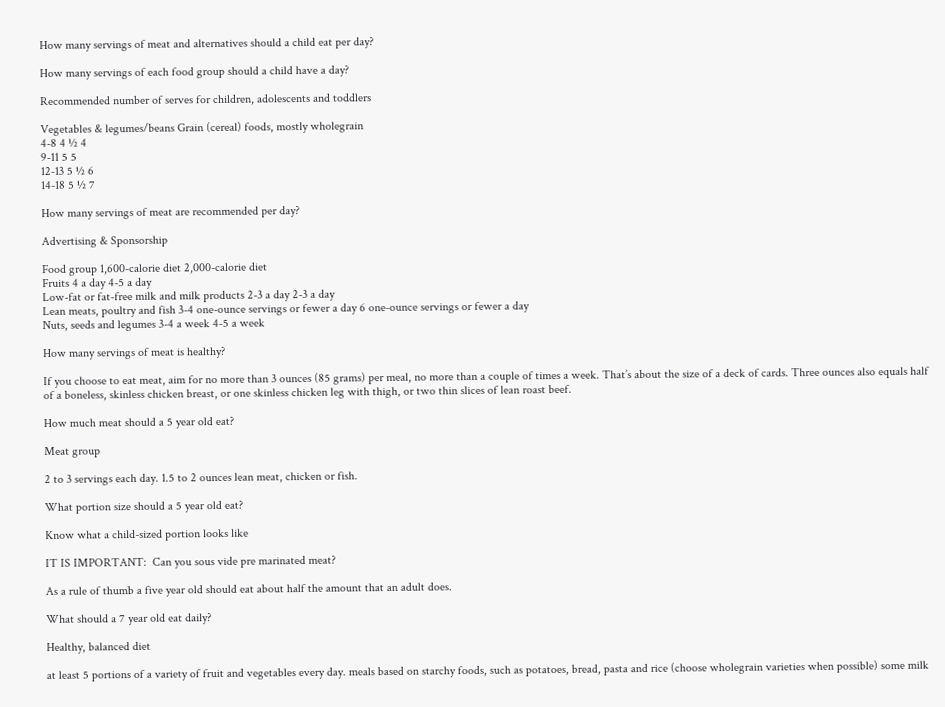How many servings of meat and alternatives should a child eat per day?

How many servings of each food group should a child have a day?

Recommended number of serves for children, adolescents and toddlers

Vegetables & legumes/beans Grain (cereal) foods, mostly wholegrain
4-8 4 ½ 4
9-11 5 5
12-13 5 ½ 6
14-18 5 ½ 7

How many servings of meat are recommended per day?

Advertising & Sponsorship

Food group 1,600-calorie diet 2,000-calorie diet
Fruits 4 a day 4-5 a day
Low-fat or fat-free milk and milk products 2-3 a day 2-3 a day
Lean meats, poultry and fish 3-4 one-ounce servings or fewer a day 6 one-ounce servings or fewer a day
Nuts, seeds and legumes 3-4 a week 4-5 a week

How many servings of meat is healthy?

If you choose to eat meat, aim for no more than 3 ounces (85 grams) per meal, no more than a couple of times a week. That’s about the size of a deck of cards. Three ounces also equals half of a boneless, skinless chicken breast, or one skinless chicken leg with thigh, or two thin slices of lean roast beef.

How much meat should a 5 year old eat?

Meat group

2 to 3 servings each day. 1.5 to 2 ounces lean meat, chicken or fish.

What portion size should a 5 year old eat?

Know what a child-sized portion looks like

IT IS IMPORTANT:  Can you sous vide pre marinated meat?

As a rule of thumb a five year old should eat about half the amount that an adult does.

What should a 7 year old eat daily?

Healthy, balanced diet

at least 5 portions of a variety of fruit and vegetables every day. meals based on starchy foods, such as potatoes, bread, pasta and rice (choose wholegrain varieties when possible) some milk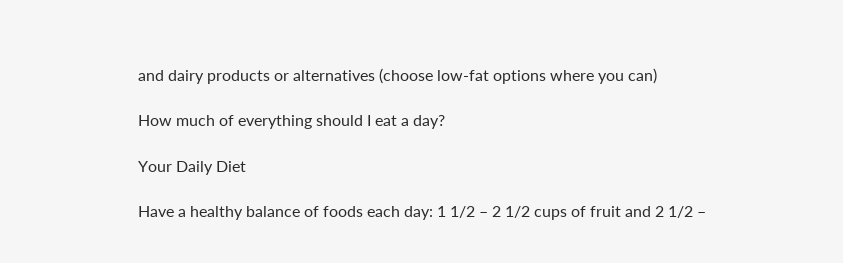and dairy products or alternatives (choose low-fat options where you can)

How much of everything should I eat a day?

Your Daily Diet

Have a healthy balance of foods each day: 1 1/2 – 2 1/2 cups of fruit and 2 1/2 –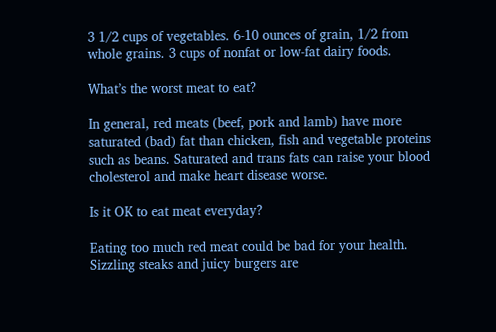3 1/2 cups of vegetables. 6-10 ounces of grain, 1/2 from whole grains. 3 cups of nonfat or low-fat dairy foods.

What’s the worst meat to eat?

In general, red meats (beef, pork and lamb) have more saturated (bad) fat than chicken, fish and vegetable proteins such as beans. Saturated and trans fats can raise your blood cholesterol and make heart disease worse.

Is it OK to eat meat everyday?

Eating too much red meat could be bad for your health. Sizzling steaks and juicy burgers are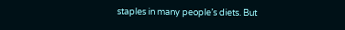staples in many people’s diets. But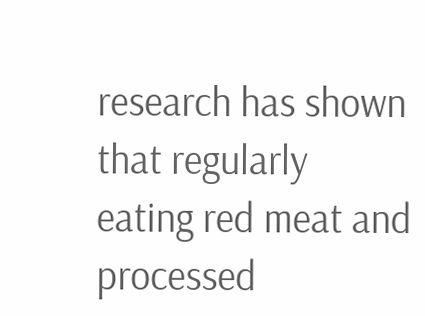research has shown that regularly eating red meat and processed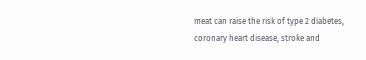meat can raise the risk of type 2 diabetes, coronary heart disease, stroke and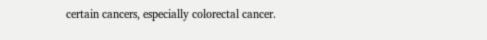certain cancers, especially colorectal cancer.